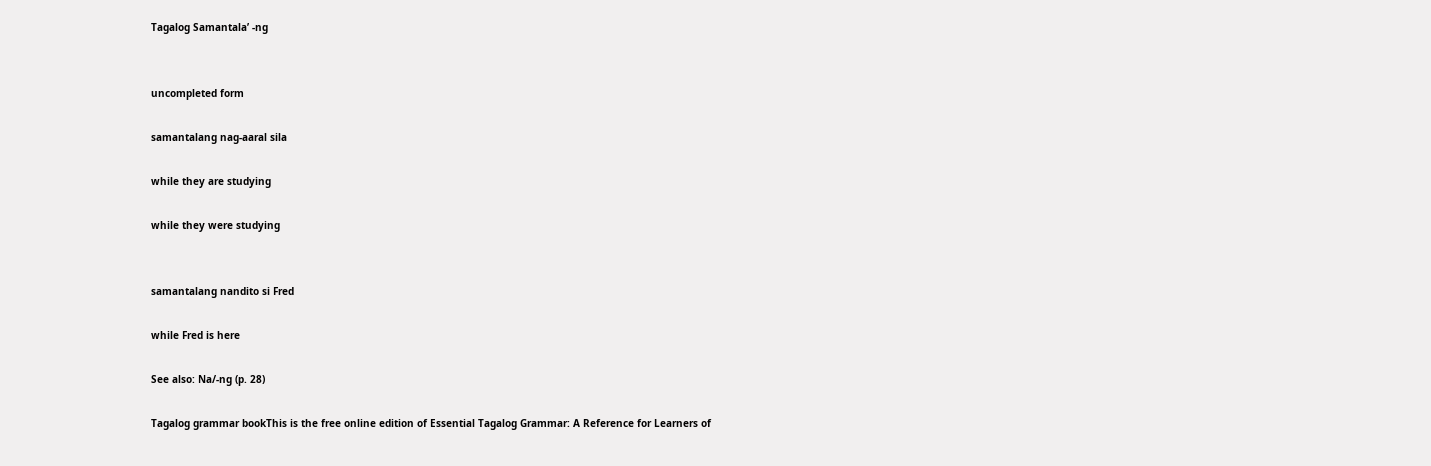Tagalog Samantala’ -ng


uncompleted form

samantalang nag-aaral sila

while they are studying

while they were studying


samantalang nandito si Fred

while Fred is here

See also: Na/-ng (p. 28)

Tagalog grammar bookThis is the free online edition of Essential Tagalog Grammar: A Reference for Learners of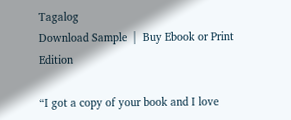Tagalog
Download Sample  |  Buy Ebook or Print Edition

“I got a copy of your book and I love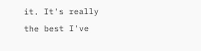it. It's really the best I've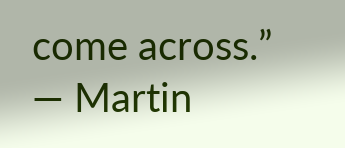come across.”
— Martin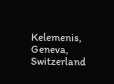Kelemenis, Geneva, Switzerland